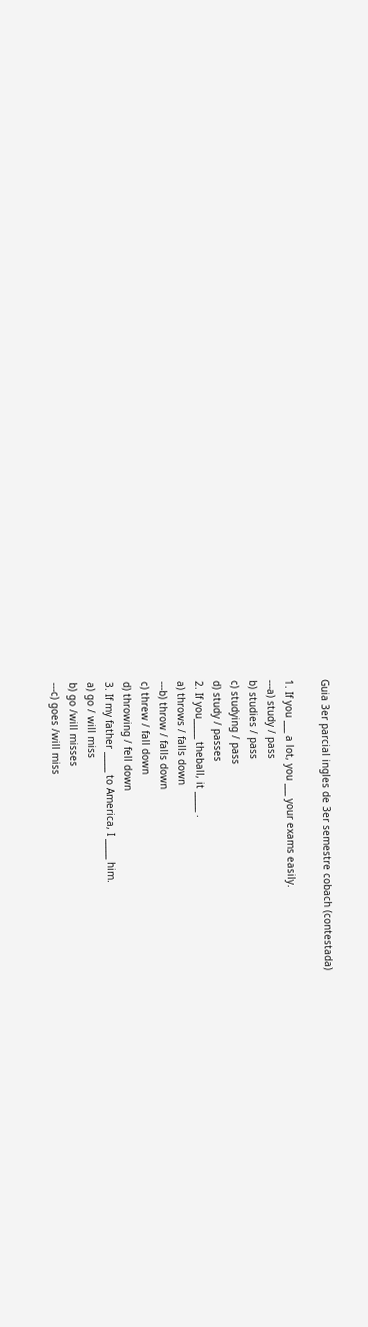Guia 3er parcial ingles de 3er semestre cobach (contestada)

1. If you ___ a lot, you ___ your exams easily.
---a) study / pass
b) studies / pass
c) studying / pass
d) study / passes
2. If you_____ theball, it _____ .
a) throws / falls down
---b) throw / falls down
c) threw / fall down
d) throwing / fell down
3. If my father _____ to America, I _____ him.
a) go / will miss
b) go /will misses
---c) goes /will miss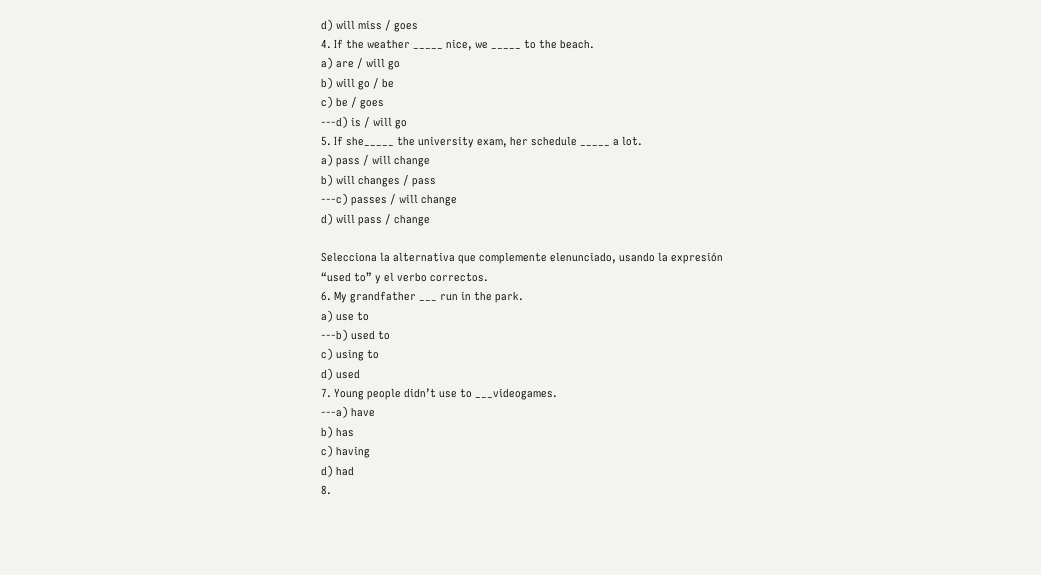d) will miss / goes
4. If the weather _____ nice, we _____ to the beach.
a) are / will go
b) will go / be
c) be / goes
---d) is / will go
5. If she_____ the university exam, her schedule _____ a lot.
a) pass / will change
b) will changes / pass
---c) passes / will change
d) will pass / change

Selecciona la alternativa que complemente elenunciado, usando la expresión “used to” y el verbo correctos.
6. My grandfather ___ run in the park.
a) use to
---b) used to
c) using to
d) used
7. Young people didn’t use to ___videogames.
---a) have
b) has
c) having
d) had
8.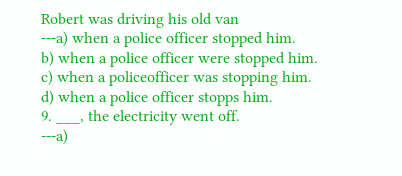Robert was driving his old van
---a) when a police officer stopped him.
b) when a police officer were stopped him.
c) when a policeofficer was stopping him.
d) when a police officer stopps him.
9. ___, the electricity went off.
---a)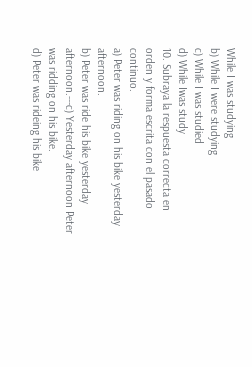While I was studying
b) While I were studying
c) While I was studied
d) While Iwas study
10. Subraya la respuesta correcta en orden y forma escrita con el pasado continuo.
a) Peter was riding on his bike yesterday afternoon.
b) Peter was ride his bike yesterday afternoon.---c) Yesterday afternoon Peter was ridding on his bike.
d) Peter was rideing his bike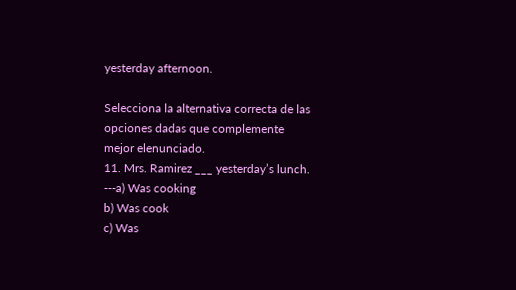yesterday afternoon.

Selecciona la alternativa correcta de las opciones dadas que complemente mejor elenunciado.
11. Mrs. Ramirez ___ yesterday’s lunch.
---a) Was cooking
b) Was cook
c) Was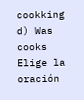cookking
d) Was cooks
Elige la oración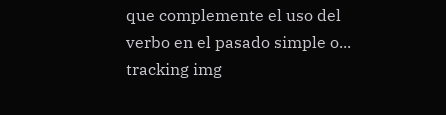que complemente el uso del verbo en el pasado simple o...
tracking img